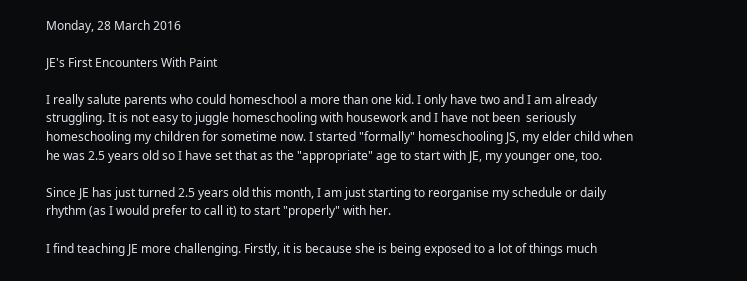Monday, 28 March 2016

JE's First Encounters With Paint

I really salute parents who could homeschool a more than one kid. I only have two and I am already struggling. It is not easy to juggle homeschooling with housework and I have not been  seriously homeschooling my children for sometime now. I started "formally" homeschooling JS, my elder child when he was 2.5 years old so I have set that as the "appropriate" age to start with JE, my younger one, too.

Since JE has just turned 2.5 years old this month, I am just starting to reorganise my schedule or daily rhythm (as I would prefer to call it) to start "properly" with her.

I find teaching JE more challenging. Firstly, it is because she is being exposed to a lot of things much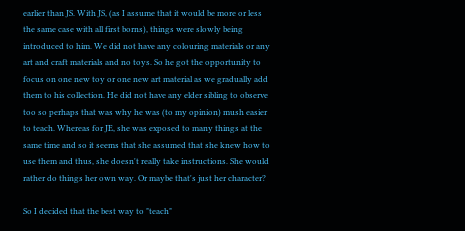earlier than JS. With JS, (as I assume that it would be more or less the same case with all first borns), things were slowly being introduced to him. We did not have any colouring materials or any art and craft materials and no toys. So he got the opportunity to focus on one new toy or one new art material as we gradually add them to his collection. He did not have any elder sibling to observe too so perhaps that was why he was (to my opinion) mush easier to teach. Whereas for JE, she was exposed to many things at the same time and so it seems that she assumed that she knew how to use them and thus, she doesn't really take instructions. She would rather do things her own way. Or maybe that's just her character?

So I decided that the best way to "teach"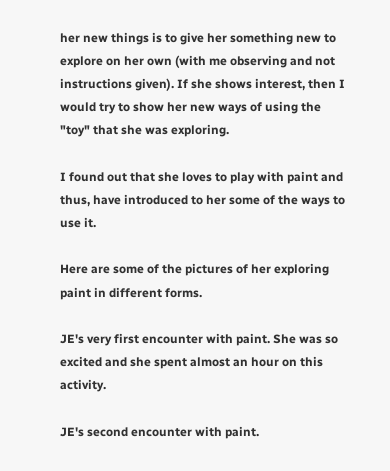her new things is to give her something new to explore on her own (with me observing and not instructions given). If she shows interest, then I would try to show her new ways of using the "toy" that she was exploring.

I found out that she loves to play with paint and thus, have introduced to her some of the ways to use it.

Here are some of the pictures of her exploring paint in different forms.

JE's very first encounter with paint. She was so excited and she spent almost an hour on this activity.

JE's second encounter with paint.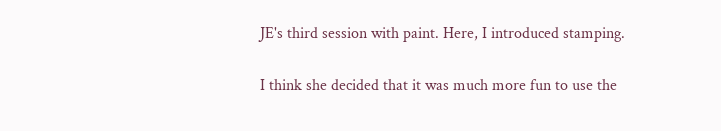JE's third session with paint. Here, I introduced stamping.

I think she decided that it was much more fun to use the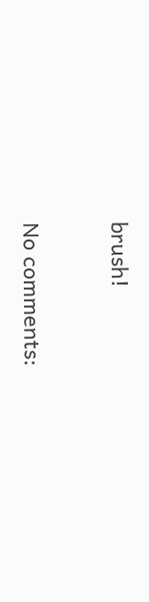brush!

No comments: